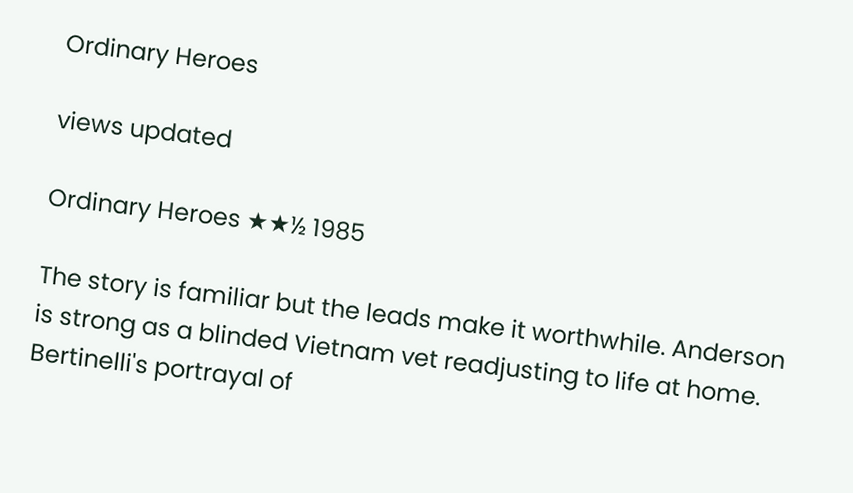Ordinary Heroes

views updated

Ordinary Heroes ★★½ 1985

The story is familiar but the leads make it worthwhile. Anderson is strong as a blinded Vietnam vet readjusting to life at home. Bertinelli's portrayal of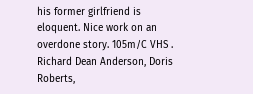his former girlfriend is eloquent. Nice work on an overdone story. 105m/C VHS . Richard Dean Anderson, Doris Roberts,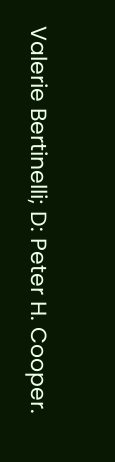Valerie Bertinelli; D: Peter H. Cooper.